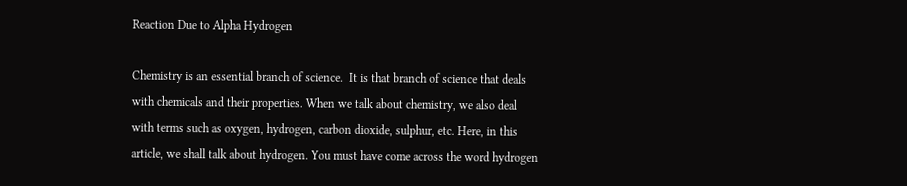Reaction Due to Alpha Hydrogen

Chemistry is an essential branch of science.  It is that branch of science that deals with chemicals and their properties. When we talk about chemistry, we also deal with terms such as oxygen, hydrogen, carbon dioxide, sulphur, etc. Here, in this article, we shall talk about hydrogen. You must have come across the word hydrogen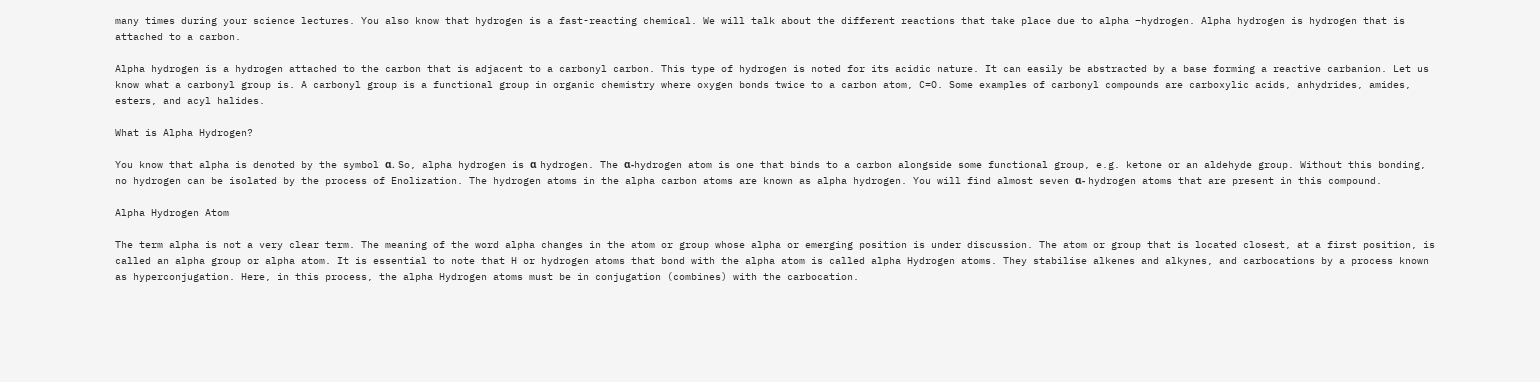many times during your science lectures. You also know that hydrogen is a fast-reacting chemical. We will talk about the different reactions that take place due to alpha –hydrogen. Alpha hydrogen is hydrogen that is attached to a carbon.

Alpha hydrogen is a hydrogen attached to the carbon that is adjacent to a carbonyl carbon. This type of hydrogen is noted for its acidic nature. It can easily be abstracted by a base forming a reactive carbanion. Let us know what a carbonyl group is. A carbonyl group is a functional group in organic chemistry where oxygen bonds twice to a carbon atom, C=O. Some examples of carbonyl compounds are carboxylic acids, anhydrides, amides, esters, and acyl halides.

What is Alpha Hydrogen?

You know that alpha is denoted by the symbol α. So, alpha hydrogen is α hydrogen. The α-hydrogen atom is one that binds to a carbon alongside some functional group, e.g. ketone or an aldehyde group. Without this bonding, no hydrogen can be isolated by the process of Enolization. The hydrogen atoms in the alpha carbon atoms are known as alpha hydrogen. You will find almost seven α- hydrogen atoms that are present in this compound.

Alpha Hydrogen Atom

The term alpha is not a very clear term. The meaning of the word alpha changes in the atom or group whose alpha or emerging position is under discussion. The atom or group that is located closest, at a first position, is called an alpha group or alpha atom. It is essential to note that H or hydrogen atoms that bond with the alpha atom is called alpha Hydrogen atoms. They stabilise alkenes and alkynes, and carbocations by a process known as hyperconjugation. Here, in this process, the alpha Hydrogen atoms must be in conjugation (combines) with the carbocation.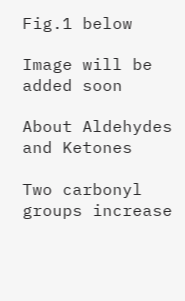Fig.1 below

Image will be added soon

About Aldehydes and Ketones

Two carbonyl groups increase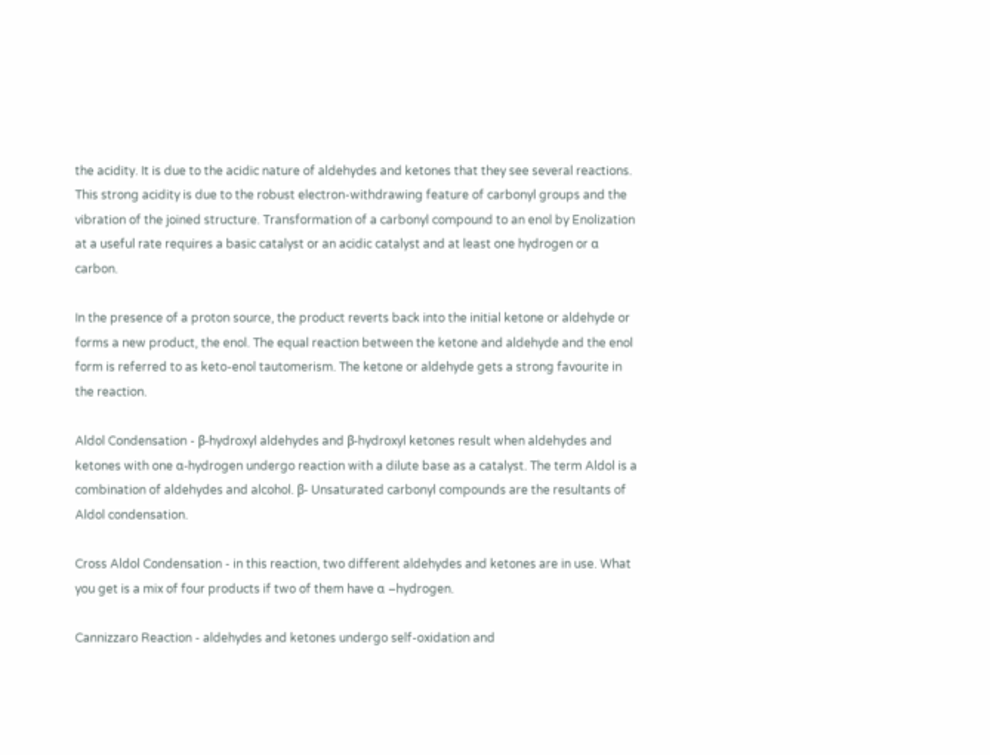the acidity. It is due to the acidic nature of aldehydes and ketones that they see several reactions. This strong acidity is due to the robust electron-withdrawing feature of carbonyl groups and the vibration of the joined structure. Transformation of a carbonyl compound to an enol by Enolization at a useful rate requires a basic catalyst or an acidic catalyst and at least one hydrogen or α carbon.

In the presence of a proton source, the product reverts back into the initial ketone or aldehyde or forms a new product, the enol. The equal reaction between the ketone and aldehyde and the enol form is referred to as keto-enol tautomerism. The ketone or aldehyde gets a strong favourite in the reaction.

Aldol Condensation - β-hydroxyl aldehydes and β-hydroxyl ketones result when aldehydes and ketones with one α-hydrogen undergo reaction with a dilute base as a catalyst. The term Aldol is a combination of aldehydes and alcohol. β- Unsaturated carbonyl compounds are the resultants of Aldol condensation.

Cross Aldol Condensation - in this reaction, two different aldehydes and ketones are in use. What you get is a mix of four products if two of them have α –hydrogen.

Cannizzaro Reaction - aldehydes and ketones undergo self-oxidation and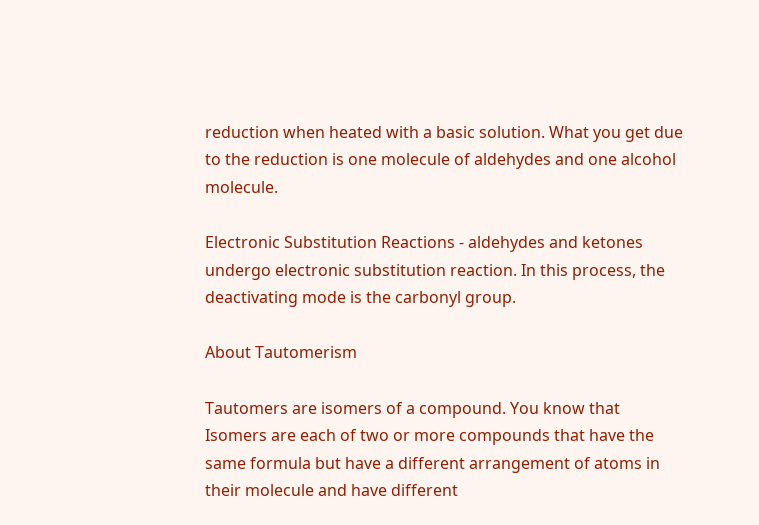reduction when heated with a basic solution. What you get due to the reduction is one molecule of aldehydes and one alcohol molecule.

Electronic Substitution Reactions - aldehydes and ketones undergo electronic substitution reaction. In this process, the deactivating mode is the carbonyl group.

About Tautomerism

Tautomers are isomers of a compound. You know that Isomers are each of two or more compounds that have the same formula but have a different arrangement of atoms in their molecule and have different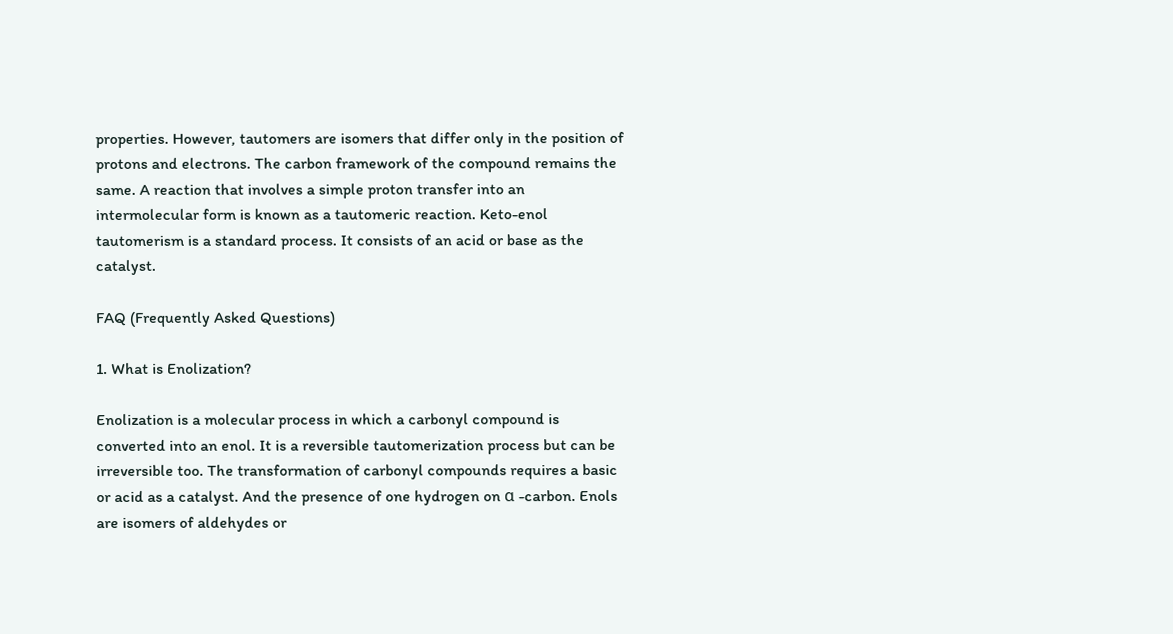properties. However, tautomers are isomers that differ only in the position of protons and electrons. The carbon framework of the compound remains the same. A reaction that involves a simple proton transfer into an intermolecular form is known as a tautomeric reaction. Keto-enol tautomerism is a standard process. It consists of an acid or base as the catalyst.

FAQ (Frequently Asked Questions)

1. What is Enolization?

Enolization is a molecular process in which a carbonyl compound is converted into an enol. It is a reversible tautomerization process but can be irreversible too. The transformation of carbonyl compounds requires a basic or acid as a catalyst. And the presence of one hydrogen on α -carbon. Enols are isomers of aldehydes or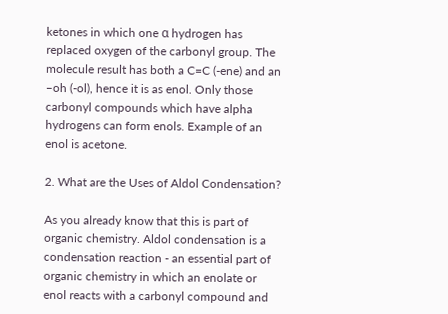ketones in which one α hydrogen has replaced oxygen of the carbonyl group. The molecule result has both a C=C (-ene) and an –oh (-ol), hence it is as enol. Only those carbonyl compounds which have alpha hydrogens can form enols. Example of an enol is acetone.

2. What are the Uses of Aldol Condensation?

As you already know that this is part of organic chemistry. Aldol condensation is a condensation reaction - an essential part of organic chemistry in which an enolate or enol reacts with a carbonyl compound and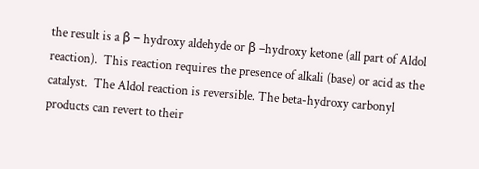the result is a β – hydroxy aldehyde or β –hydroxy ketone (all part of Aldol reaction).  This reaction requires the presence of alkali (base) or acid as the catalyst.  The Aldol reaction is reversible. The beta-hydroxy carbonyl products can revert to their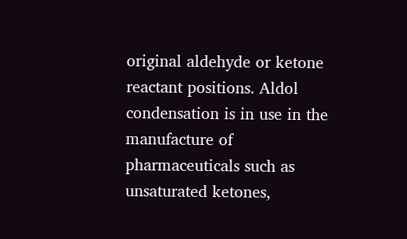original aldehyde or ketone reactant positions. Aldol condensation is in use in the manufacture of pharmaceuticals such as unsaturated ketones,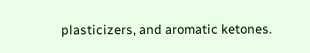plasticizers, and aromatic ketones.